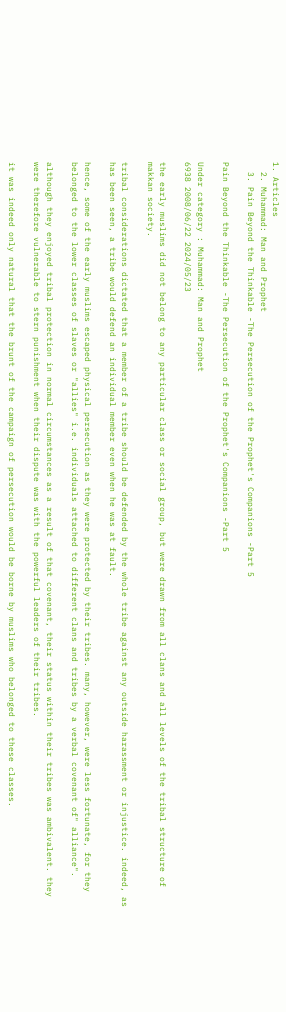1. Articles
  2. Muhammad: Man and Prophet
  3. Pain Beyond the Thinkable -The Persecution of the Prophet's Companions -Part 5

Pain Beyond the Thinkable -The Persecution of the Prophet's Companions -Part 5

Under category : Muhammad: Man and Prophet
6938 2008/06/22 2024/05/23

the early muslims did not belong to any particular class or social group, but were drawn from all clans and all levels of the tribal structure of makkan society.

tribal considerations dictated that a member of a tribe should be defended by the whole tribe against any outside harassment or injustice. indeed, as has been seen, a tribe would defend an individual member even when he was at fault.

hence, some of the early muslims escaped physical persecution as they were protected by their tribes. many, however, were less fortunate, for they belonged to the lower classes of slaves or "allies" i.e. individuals attached to different clans and tribes by a verbal covenant of" alliance".

although they enjoyed tribal protection in normal circumstances as a result of that covenant, their status within their tribes was ambivalent. they were therefore vulnerable to stern punishment when their dispute was with the powerful leaders of their tribes.

it was indeed only natural that the brunt of the campaign of persecution would be borne by muslims who belonged to these classes.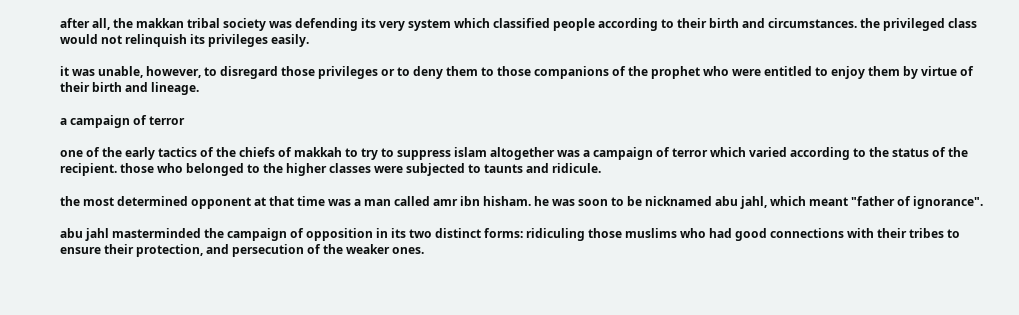after all, the makkan tribal society was defending its very system which classified people according to their birth and circumstances. the privileged class would not relinquish its privileges easily.

it was unable, however, to disregard those privileges or to deny them to those companions of the prophet who were entitled to enjoy them by virtue of their birth and lineage.

a campaign of terror

one of the early tactics of the chiefs of makkah to try to suppress islam altogether was a campaign of terror which varied according to the status of the recipient. those who belonged to the higher classes were subjected to taunts and ridicule.

the most determined opponent at that time was a man called amr ibn hisham. he was soon to be nicknamed abu jahl, which meant "father of ignorance".

abu jahl masterminded the campaign of opposition in its two distinct forms: ridiculing those muslims who had good connections with their tribes to ensure their protection, and persecution of the weaker ones.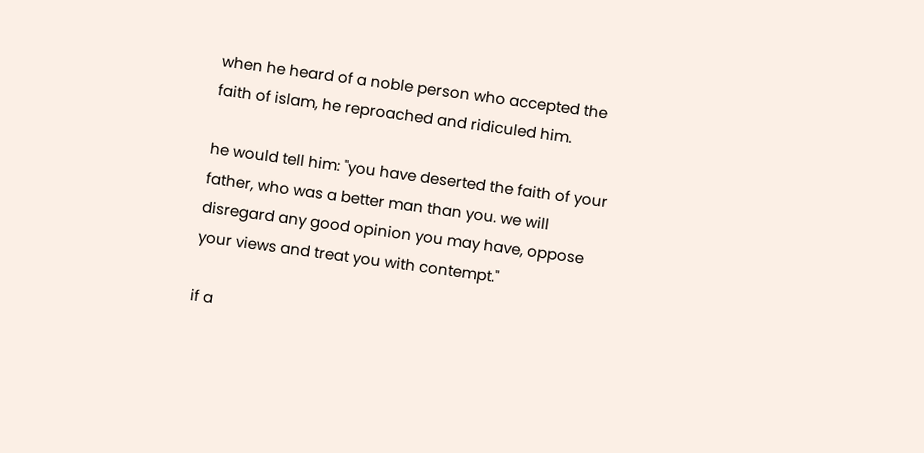when he heard of a noble person who accepted the faith of islam, he reproached and ridiculed him.

he would tell him: "you have deserted the faith of your father, who was a better man than you. we will disregard any good opinion you may have, oppose your views and treat you with contempt."

if a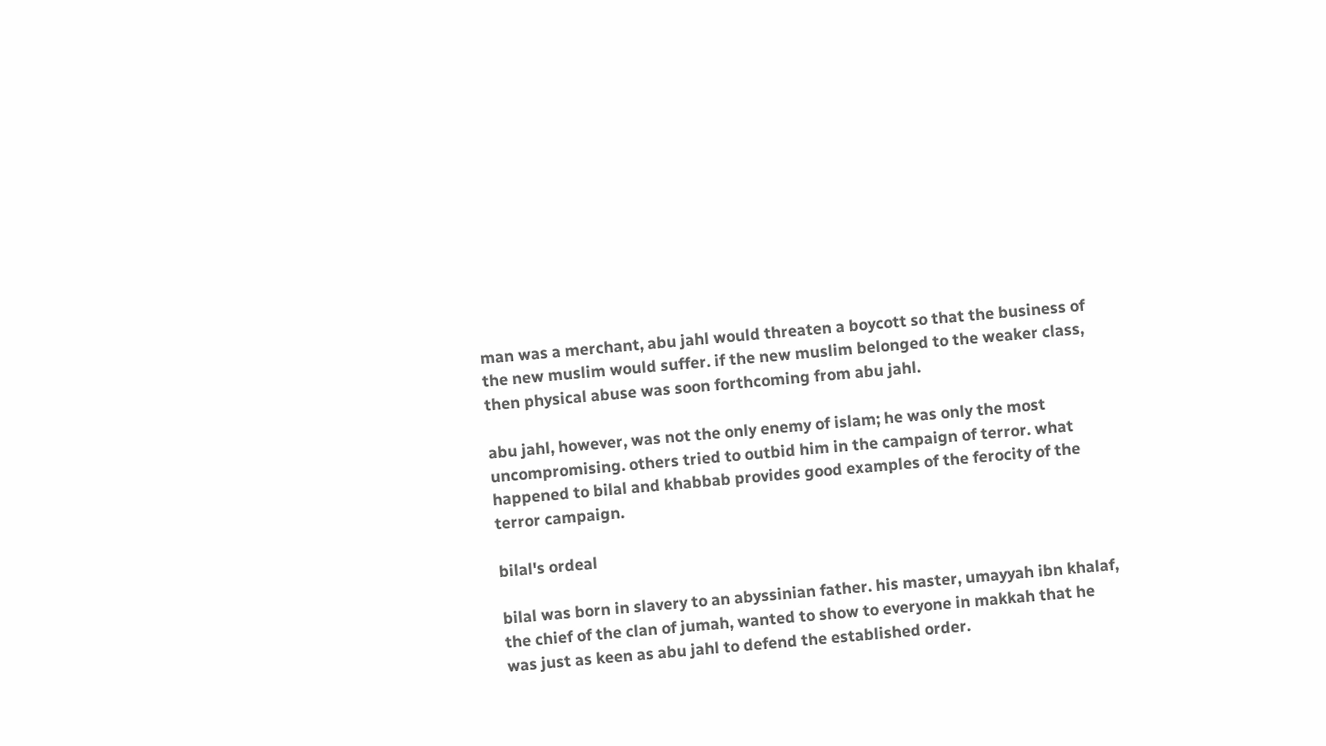man was a merchant, abu jahl would threaten a boycott so that the business of the new muslim would suffer. if the new muslim belonged to the weaker class, then physical abuse was soon forthcoming from abu jahl.

abu jahl, however, was not the only enemy of islam; he was only the most uncompromising. others tried to outbid him in the campaign of terror. what happened to bilal and khabbab provides good examples of the ferocity of the terror campaign.

bilal's ordeal

bilal was born in slavery to an abyssinian father. his master, umayyah ibn khalaf, the chief of the clan of jumah, wanted to show to everyone in makkah that he was just as keen as abu jahl to defend the established order.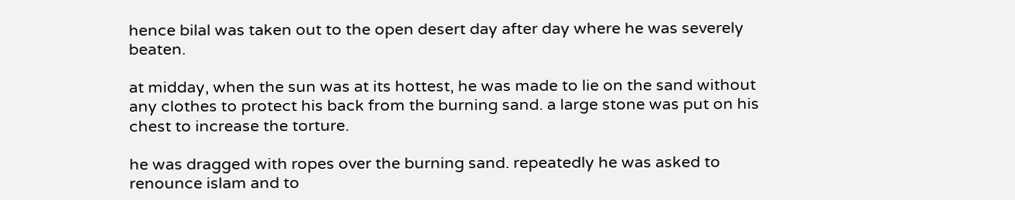hence bilal was taken out to the open desert day after day where he was severely beaten.

at midday, when the sun was at its hottest, he was made to lie on the sand without any clothes to protect his back from the burning sand. a large stone was put on his chest to increase the torture.

he was dragged with ropes over the burning sand. repeatedly he was asked to renounce islam and to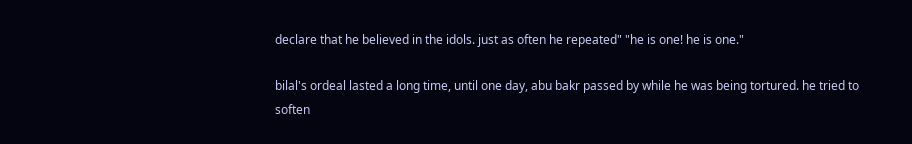declare that he believed in the idols. just as often he repeated" "he is one! he is one."

bilal's ordeal lasted a long time, until one day, abu bakr passed by while he was being tortured. he tried to soften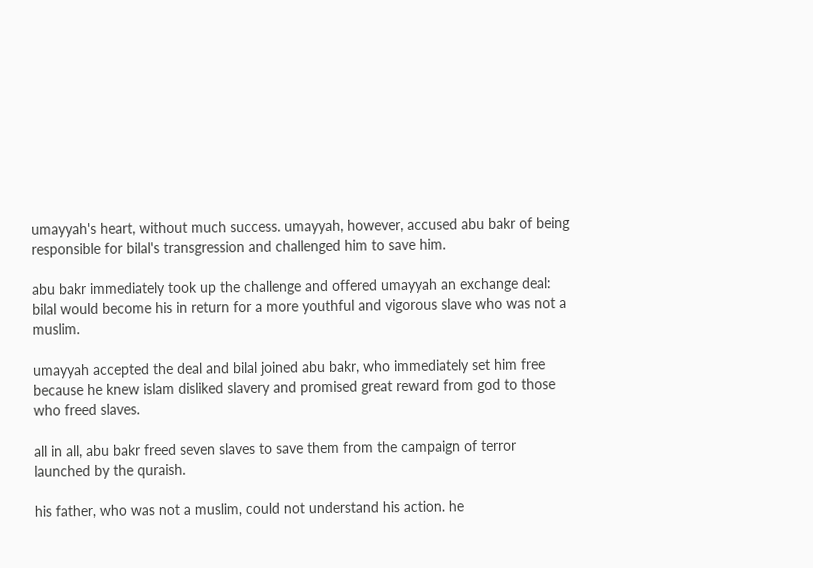umayyah's heart, without much success. umayyah, however, accused abu bakr of being responsible for bilal's transgression and challenged him to save him.

abu bakr immediately took up the challenge and offered umayyah an exchange deal: bilal would become his in return for a more youthful and vigorous slave who was not a muslim.

umayyah accepted the deal and bilal joined abu bakr, who immediately set him free because he knew islam disliked slavery and promised great reward from god to those who freed slaves.

all in all, abu bakr freed seven slaves to save them from the campaign of terror launched by the quraish.

his father, who was not a muslim, could not understand his action. he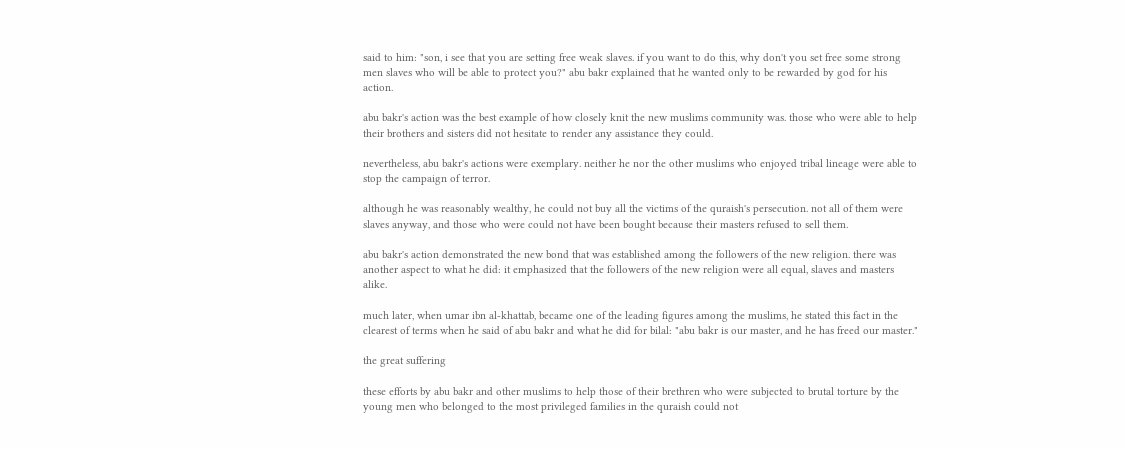said to him: "son, i see that you are setting free weak slaves. if you want to do this, why don't you set free some strong men slaves who will be able to protect you?" abu bakr explained that he wanted only to be rewarded by god for his action.

abu bakr's action was the best example of how closely knit the new muslims community was. those who were able to help their brothers and sisters did not hesitate to render any assistance they could.

nevertheless, abu bakr's actions were exemplary. neither he nor the other muslims who enjoyed tribal lineage were able to stop the campaign of terror.

although he was reasonably wealthy, he could not buy all the victims of the quraish's persecution. not all of them were slaves anyway, and those who were could not have been bought because their masters refused to sell them.

abu bakr's action demonstrated the new bond that was established among the followers of the new religion. there was another aspect to what he did: it emphasized that the followers of the new religion were all equal, slaves and masters alike.

much later, when umar ibn al-khattab, became one of the leading figures among the muslims, he stated this fact in the clearest of terms when he said of abu bakr and what he did for bilal: "abu bakr is our master, and he has freed our master."

the great suffering

these efforts by abu bakr and other muslims to help those of their brethren who were subjected to brutal torture by the young men who belonged to the most privileged families in the quraish could not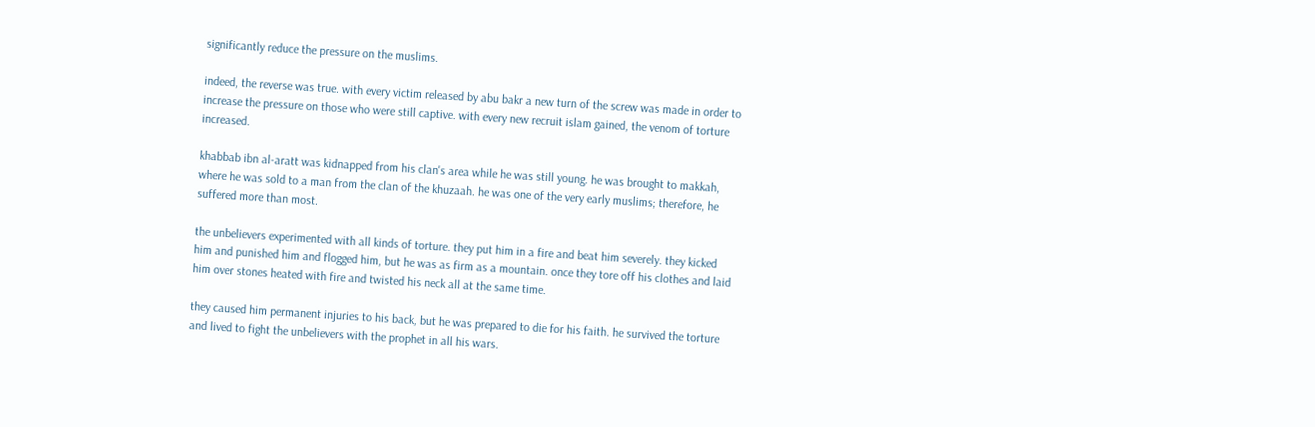significantly reduce the pressure on the muslims.

indeed, the reverse was true. with every victim released by abu bakr a new turn of the screw was made in order to increase the pressure on those who were still captive. with every new recruit islam gained, the venom of torture increased.

khabbab ibn al-aratt was kidnapped from his clan's area while he was still young. he was brought to makkah, where he was sold to a man from the clan of the khuzaah. he was one of the very early muslims; therefore, he suffered more than most.

the unbelievers experimented with all kinds of torture. they put him in a fire and beat him severely. they kicked him and punished him and flogged him, but he was as firm as a mountain. once they tore off his clothes and laid him over stones heated with fire and twisted his neck all at the same time.

they caused him permanent injuries to his back, but he was prepared to die for his faith. he survived the torture and lived to fight the unbelievers with the prophet in all his wars.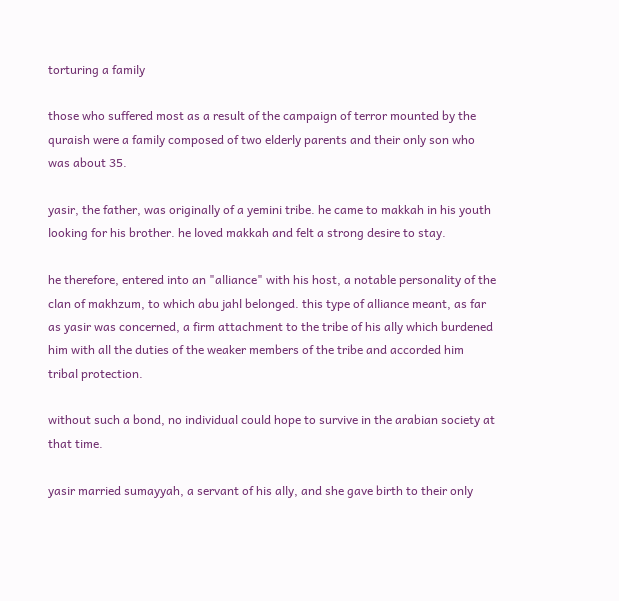torturing a family

those who suffered most as a result of the campaign of terror mounted by the quraish were a family composed of two elderly parents and their only son who was about 35.

yasir, the father, was originally of a yemini tribe. he came to makkah in his youth looking for his brother. he loved makkah and felt a strong desire to stay.

he therefore, entered into an "alliance" with his host, a notable personality of the clan of makhzum, to which abu jahl belonged. this type of alliance meant, as far as yasir was concerned, a firm attachment to the tribe of his ally which burdened him with all the duties of the weaker members of the tribe and accorded him tribal protection.

without such a bond, no individual could hope to survive in the arabian society at that time.

yasir married sumayyah, a servant of his ally, and she gave birth to their only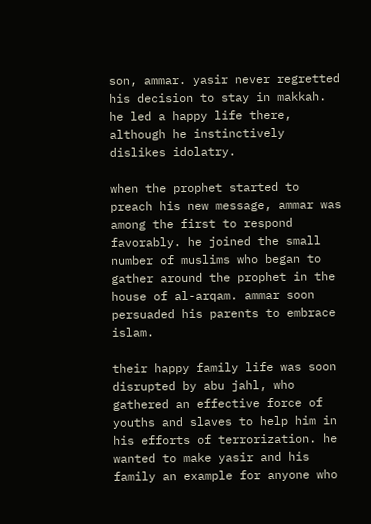son, ammar. yasir never regretted his decision to stay in makkah. he led a happy life there, although he instinctively dislikes idolatry.

when the prophet started to preach his new message, ammar was among the first to respond favorably. he joined the small number of muslims who began to gather around the prophet in the house of al-arqam. ammar soon persuaded his parents to embrace islam.

their happy family life was soon disrupted by abu jahl, who gathered an effective force of youths and slaves to help him in his efforts of terrorization. he wanted to make yasir and his family an example for anyone who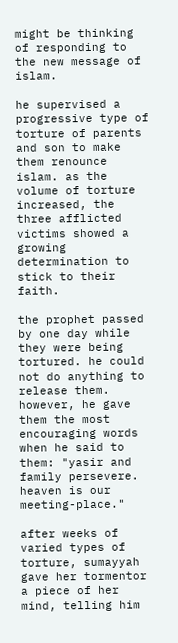might be thinking of responding to the new message of islam.

he supervised a progressive type of torture of parents and son to make them renounce islam. as the volume of torture increased, the three afflicted victims showed a growing determination to stick to their faith.

the prophet passed by one day while they were being tortured. he could not do anything to release them. however, he gave them the most encouraging words when he said to them: "yasir and family persevere. heaven is our meeting-place."

after weeks of varied types of torture, sumayyah gave her tormentor a piece of her mind, telling him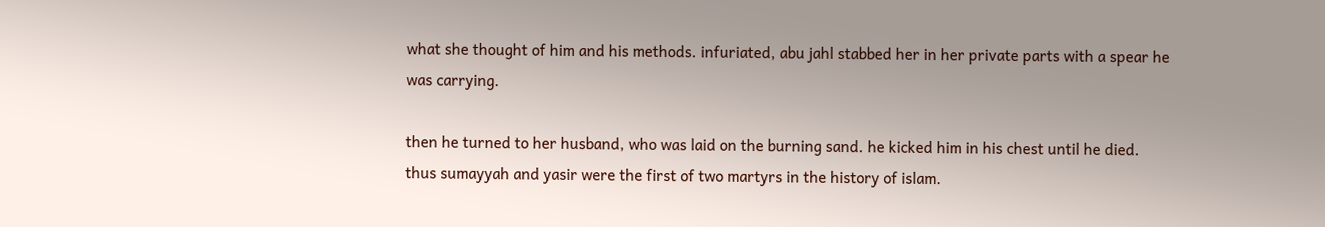what she thought of him and his methods. infuriated, abu jahl stabbed her in her private parts with a spear he was carrying.

then he turned to her husband, who was laid on the burning sand. he kicked him in his chest until he died. thus sumayyah and yasir were the first of two martyrs in the history of islam.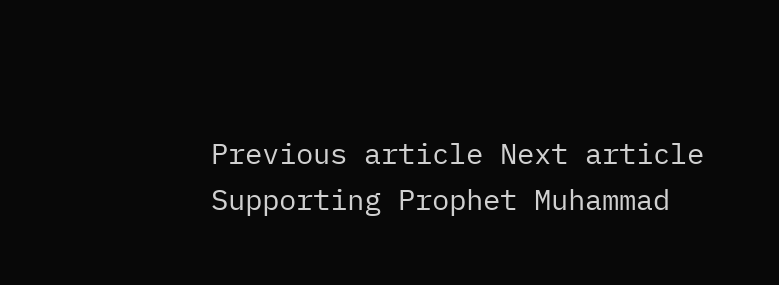Previous article Next article
Supporting Prophet Muhammad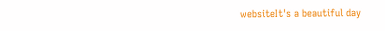websiteIt's a beautiful day